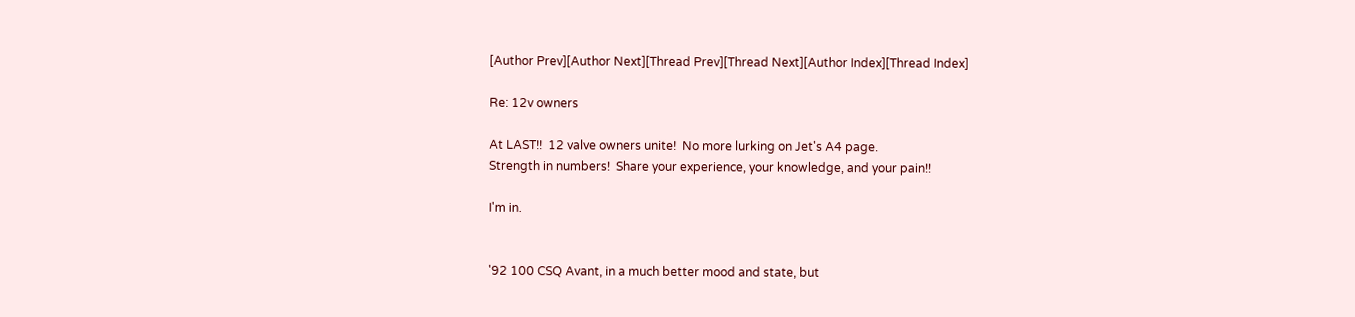[Author Prev][Author Next][Thread Prev][Thread Next][Author Index][Thread Index]

Re: 12v owners

At LAST!!  12 valve owners unite!  No more lurking on Jet's A4 page.
Strength in numbers!  Share your experience, your knowledge, and your pain!!

I'm in.


'92 100 CSQ Avant, in a much better mood and state, but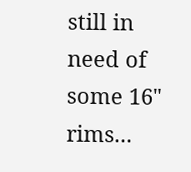still in need of
some 16" rims...